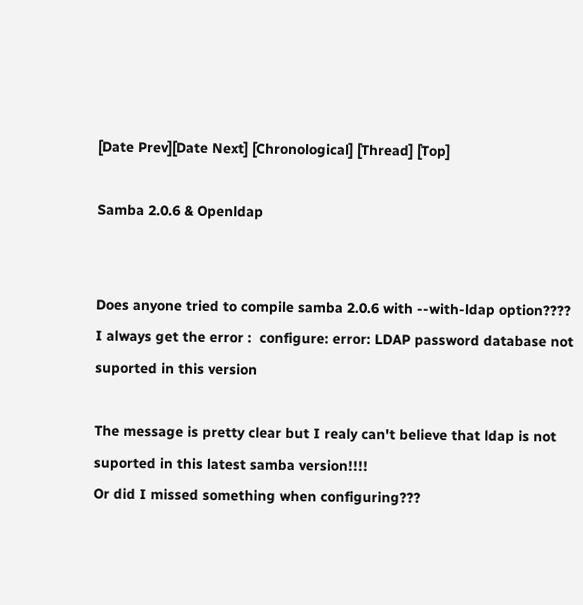[Date Prev][Date Next] [Chronological] [Thread] [Top]

Samba 2.0.6 & Openldap


Does anyone tried to compile samba 2.0.6 with --with-ldap option????
I always get the error :  configure: error: LDAP password database not
suported in this version

The message is pretty clear but I realy can't believe that ldap is not
suported in this latest samba version!!!!
Or did I missed something when configuring???